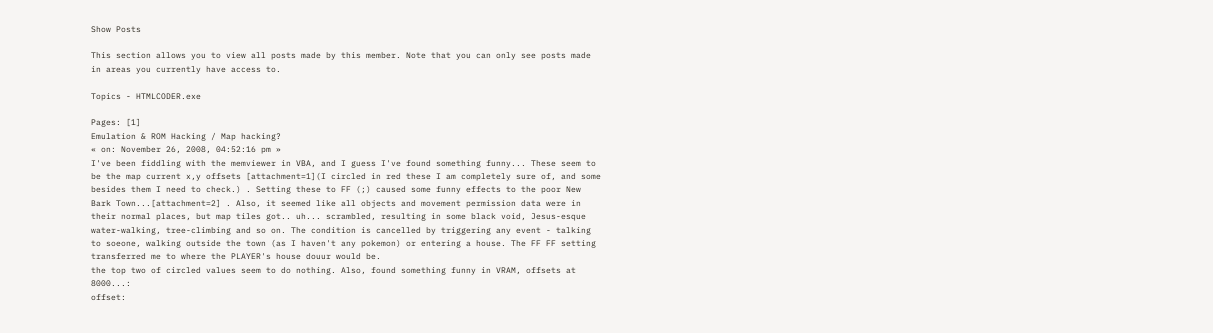Show Posts

This section allows you to view all posts made by this member. Note that you can only see posts made in areas you currently have access to.

Topics - HTMLCODER.exe

Pages: [1]
Emulation & ROM Hacking / Map hacking?
« on: November 26, 2008, 04:52:16 pm »
I've been fiddling with the memviewer in VBA, and I guess I've found something funny... These seem to be the map current x,y offsets [attachment=1](I circled in red these I am completely sure of, and some besides them I need to check.) . Setting these to FF (;) caused some funny effects to the poor New Bark Town...[attachment=2] . Also, it seemed like all objects and movement permission data were in their normal places, but map tiles got.. uh... scrambled, resulting in some black void, Jesus-esque water-walking, tree-climbing and so on. The condition is cancelled by triggering any event - talking to soeone, walking outside the town (as I haven't any pokemon) or entering a house. The FF FF setting transferred me to where the PLAYER's house douur would be.
the top two of circled values seem to do nothing. Also, found something funny in VRAM, offsets at  8000...:
offset: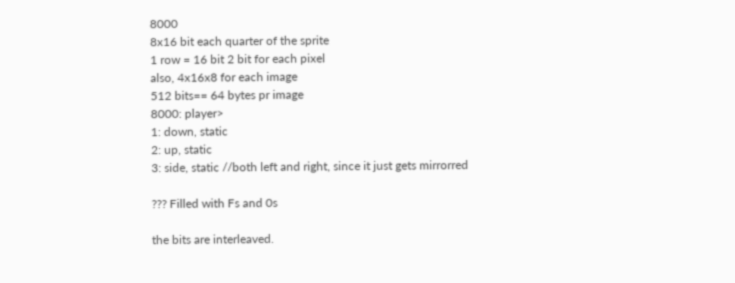8000
8x16 bit each quarter of the sprite
1 row = 16 bit 2 bit for each pixel
also, 4x16x8 for each image
512 bits== 64 bytes pr image
8000: player>
1: down, static
2: up, static
3: side, static //both left and right, since it just gets mirrorred

??? Filled with Fs and 0s

the bits are interleaved.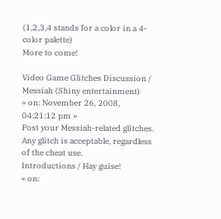(1,2,3,4 stands for a color in a 4-color palette)
More to come!

Video Game Glitches Discussion / Messiah (Shiny entertainment)
« on: November 26, 2008, 04:21:12 pm »
Post your Messiah-related glitches. Any glitch is acceptable, regardless of the cheat use.
Introductions / Hay guise!
« on: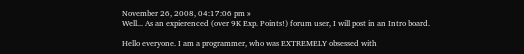November 26, 2008, 04:17:06 pm »
Well... As an expierenced (over 9K Exp. Points!) forum user, I will post in an Intro board.

Hello everyone. I am a programmer, who was EXTREMELY obsessed with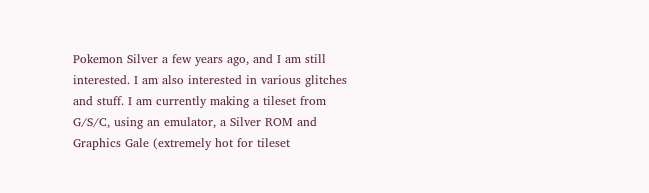Pokemon Silver a few years ago, and I am still interested. I am also interested in various glitches and stuff. I am currently making a tileset from G/S/C, using an emulator, a Silver ROM and Graphics Gale (extremely hot for tileset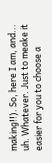making!!). So, here I am, and... uh. Whatever. Just to meake it easier for you to choose a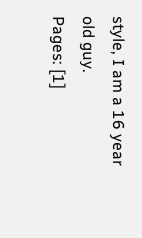style, I am a 16 year old guy.
Pages: [1]